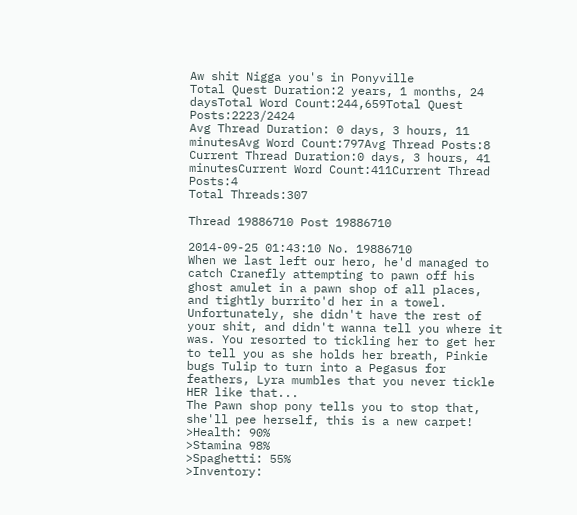Aw shit Nigga you's in Ponyville
Total Quest Duration:2 years, 1 months, 24 daysTotal Word Count:244,659Total Quest Posts:2223/2424
Avg Thread Duration: 0 days, 3 hours, 11 minutesAvg Word Count:797Avg Thread Posts:8
Current Thread Duration:0 days, 3 hours, 41 minutesCurrent Word Count:411Current Thread Posts:4
Total Threads:307

Thread 19886710 Post 19886710

2014-09-25 01:43:10 No. 19886710
When we last left our hero, he'd managed to catch Cranefly attempting to pawn off his ghost amulet in a pawn shop of all places, and tightly burrito'd her in a towel. Unfortunately, she didn't have the rest of your shit, and didn't wanna tell you where it was. You resorted to tickling her to get her to tell you as she holds her breath, Pinkie bugs Tulip to turn into a Pegasus for feathers, Lyra mumbles that you never tickle HER like that...
The Pawn shop pony tells you to stop that, she'll pee herself, this is a new carpet!
>Health: 90%
>Stamina 98%
>Spaghetti: 55%
>Inventory: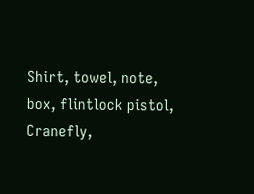Shirt, towel, note, box, flintlock pistol, Cranefly,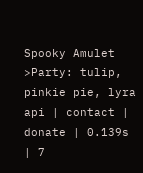Spooky Amulet
>Party: tulip, pinkie pie, lyra
api | contact | donate | 0.139s | 7